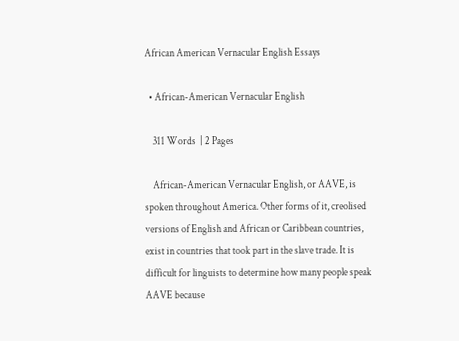African American Vernacular English Essays

  • African-American Vernacular English

    311 Words  | 2 Pages

    African-American Vernacular English, or AAVE, is spoken throughout America. Other forms of it, creolised versions of English and African or Caribbean countries, exist in countries that took part in the slave trade. It is difficult for linguists to determine how many people speak AAVE because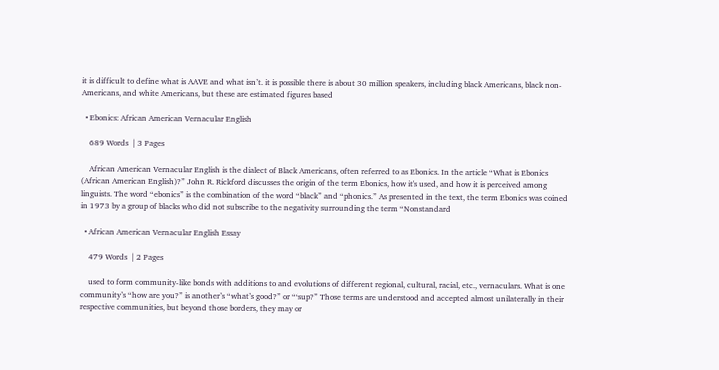it is difficult to define what is AAVE and what isn’t. it is possible there is about 30 million speakers, including black Americans, black non-Americans, and white Americans, but these are estimated figures based

  • Ebonics: African American Vernacular English

    689 Words  | 3 Pages

    African American Vernacular English is the dialect of Black Americans, often referred to as Ebonics. In the article “What is Ebonics (African American English)?” John R. Rickford discusses the origin of the term Ebonics, how it's used, and how it is perceived among linguists. The word “ebonics” is the combination of the word “black” and “phonics.” As presented in the text, the term Ebonics was coined in 1973 by a group of blacks who did not subscribe to the negativity surrounding the term “Nonstandard

  • African American Vernacular English Essay

    479 Words  | 2 Pages

    used to form community-like bonds with additions to and evolutions of different regional, cultural, racial, etc., vernaculars. What is one community’s “how are you?” is another’s “what’s good?” or “‘sup?” Those terms are understood and accepted almost unilaterally in their respective communities, but beyond those borders, they may or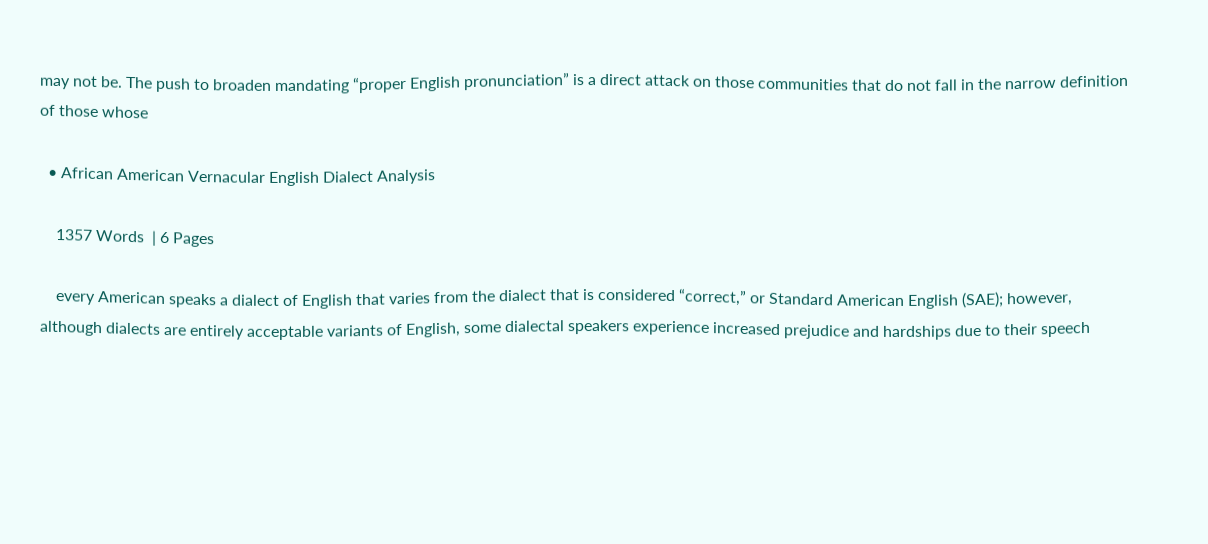may not be. The push to broaden mandating “proper English pronunciation” is a direct attack on those communities that do not fall in the narrow definition of those whose

  • African American Vernacular English Dialect Analysis

    1357 Words  | 6 Pages

    every American speaks a dialect of English that varies from the dialect that is considered “correct,” or Standard American English (SAE); however, although dialects are entirely acceptable variants of English, some dialectal speakers experience increased prejudice and hardships due to their speech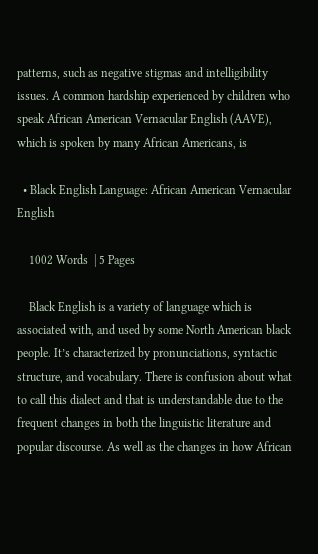patterns, such as negative stigmas and intelligibility issues. A common hardship experienced by children who speak African American Vernacular English (AAVE), which is spoken by many African Americans, is

  • Black English Language: African American Vernacular English

    1002 Words  | 5 Pages

    Black English is a variety of language which is associated with, and used by some North American black people. It’s characterized by pronunciations, syntactic structure, and vocabulary. There is confusion about what to call this dialect and that is understandable due to the frequent changes in both the linguistic literature and popular discourse. As well as the changes in how African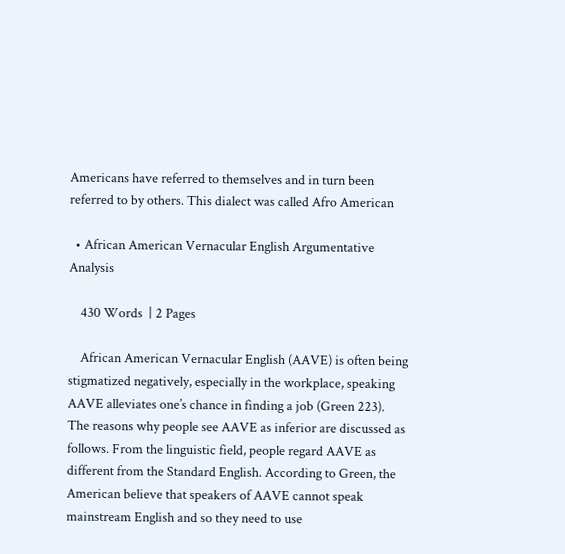Americans have referred to themselves and in turn been referred to by others. This dialect was called Afro American

  • African American Vernacular English Argumentative Analysis

    430 Words  | 2 Pages

    African American Vernacular English (AAVE) is often being stigmatized negatively, especially in the workplace, speaking AAVE alleviates one’s chance in finding a job (Green 223). The reasons why people see AAVE as inferior are discussed as follows. From the linguistic field, people regard AAVE as different from the Standard English. According to Green, the American believe that speakers of AAVE cannot speak mainstream English and so they need to use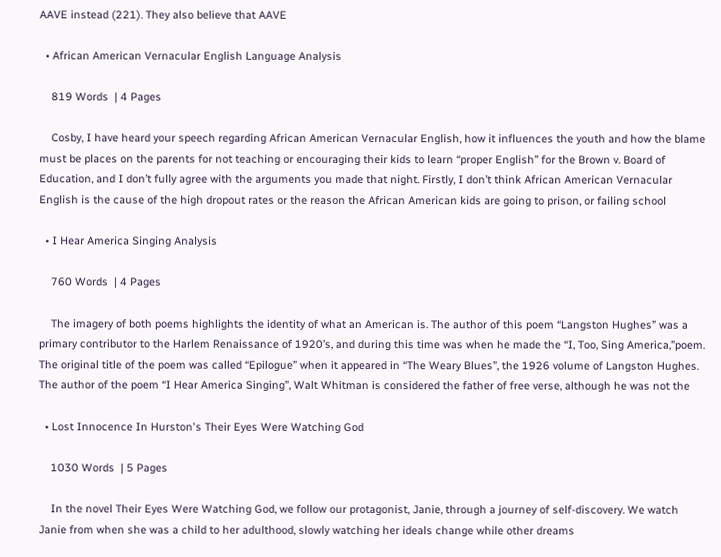AAVE instead (221). They also believe that AAVE

  • African American Vernacular English Language Analysis

    819 Words  | 4 Pages

    Cosby, I have heard your speech regarding African American Vernacular English, how it influences the youth and how the blame must be places on the parents for not teaching or encouraging their kids to learn “proper English” for the Brown v. Board of Education, and I don’t fully agree with the arguments you made that night. Firstly, I don’t think African American Vernacular English is the cause of the high dropout rates or the reason the African American kids are going to prison, or failing school

  • I Hear America Singing Analysis

    760 Words  | 4 Pages

    The imagery of both poems highlights the identity of what an American is. The author of this poem “Langston Hughes” was a primary contributor to the Harlem Renaissance of 1920’s, and during this time was when he made the “I, Too, Sing America,”poem. The original title of the poem was called “Epilogue” when it appeared in “The Weary Blues”, the 1926 volume of Langston Hughes. The author of the poem “I Hear America Singing”, Walt Whitman is considered the father of free verse, although he was not the

  • Lost Innocence In Hurston's Their Eyes Were Watching God

    1030 Words  | 5 Pages

    In the novel Their Eyes Were Watching God, we follow our protagonist, Janie, through a journey of self-discovery. We watch Janie from when she was a child to her adulthood, slowly watching her ideals change while other dreams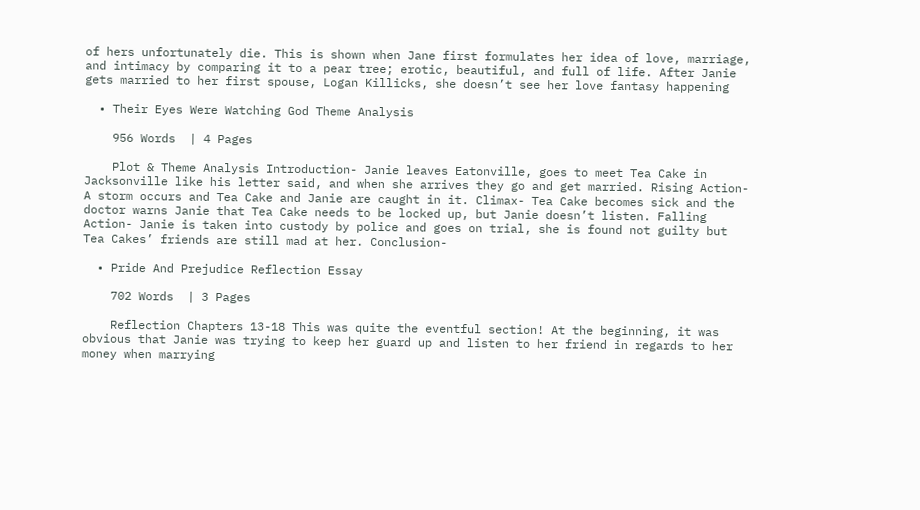of hers unfortunately die. This is shown when Jane first formulates her idea of love, marriage, and intimacy by comparing it to a pear tree; erotic, beautiful, and full of life. After Janie gets married to her first spouse, Logan Killicks, she doesn’t see her love fantasy happening

  • Their Eyes Were Watching God Theme Analysis

    956 Words  | 4 Pages

    Plot & Theme Analysis Introduction- Janie leaves Eatonville, goes to meet Tea Cake in Jacksonville like his letter said, and when she arrives they go and get married. Rising Action- A storm occurs and Tea Cake and Janie are caught in it. Climax- Tea Cake becomes sick and the doctor warns Janie that Tea Cake needs to be locked up, but Janie doesn’t listen. Falling Action- Janie is taken into custody by police and goes on trial, she is found not guilty but Tea Cakes’ friends are still mad at her. Conclusion-

  • Pride And Prejudice Reflection Essay

    702 Words  | 3 Pages

    Reflection Chapters 13-18 This was quite the eventful section! At the beginning, it was obvious that Janie was trying to keep her guard up and listen to her friend in regards to her money when marrying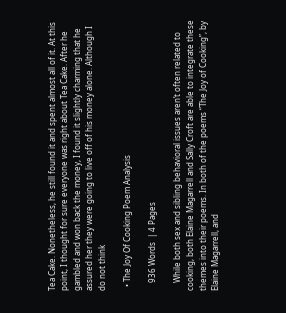Tea Cake. Nonetheless, he still found it and spent almost all of it. At this point, I thought for sure everyone was right about Tea Cake. After he gambled and won back the money, I found it slightly charming that he assured her they were going to live off of his money alone. Although I do not think

  • The Joy Of Cooking Poem Analysis

    936 Words  | 4 Pages

    While both sex and sibling behavioral issues aren’t often related to cooking, both Elaine Magarrell and Sally Croft are able to integrate these themes into their poems. In both of the poems “The Joy of Cooking”, by Elaine Magarrell, and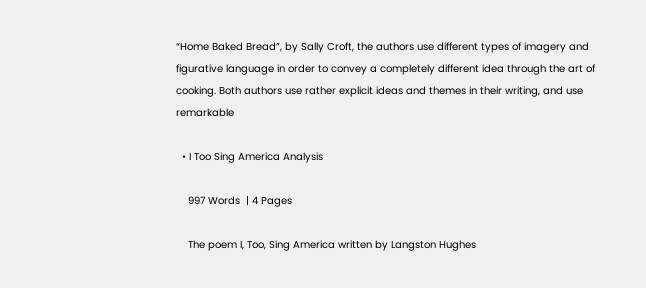“Home Baked Bread”, by Sally Croft, the authors use different types of imagery and figurative language in order to convey a completely different idea through the art of cooking. Both authors use rather explicit ideas and themes in their writing, and use remarkable

  • I Too Sing America Analysis

    997 Words  | 4 Pages

    The poem I, Too, Sing America written by Langston Hughes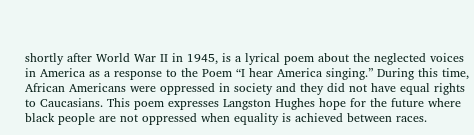shortly after World War II in 1945, is a lyrical poem about the neglected voices in America as a response to the Poem “I hear America singing.” During this time, African Americans were oppressed in society and they did not have equal rights to Caucasians. This poem expresses Langston Hughes hope for the future where black people are not oppressed when equality is achieved between races.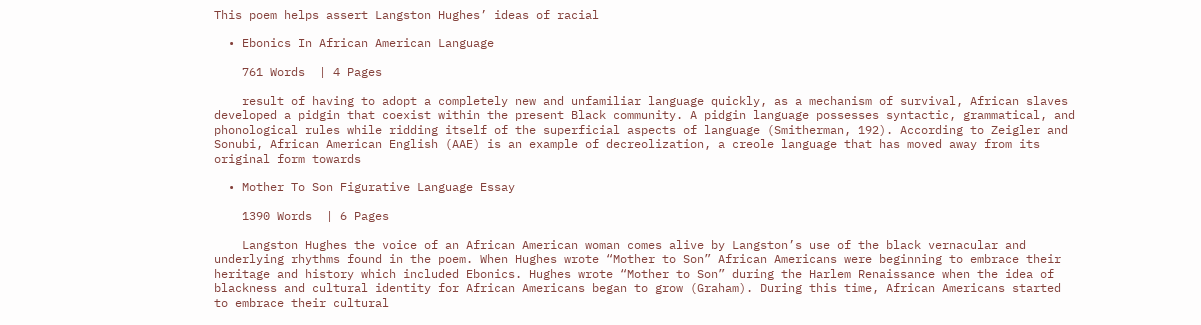This poem helps assert Langston Hughes’ ideas of racial

  • Ebonics In African American Language

    761 Words  | 4 Pages

    result of having to adopt a completely new and unfamiliar language quickly, as a mechanism of survival, African slaves developed a pidgin that coexist within the present Black community. A pidgin language possesses syntactic, grammatical, and phonological rules while ridding itself of the superficial aspects of language (Smitherman, 192). According to Zeigler and Sonubi, African American English (AAE) is an example of decreolization, a creole language that has moved away from its original form towards

  • Mother To Son Figurative Language Essay

    1390 Words  | 6 Pages

    Langston Hughes the voice of an African American woman comes alive by Langston’s use of the black vernacular and underlying rhythms found in the poem. When Hughes wrote “Mother to Son” African Americans were beginning to embrace their heritage and history which included Ebonics. Hughes wrote “Mother to Son” during the Harlem Renaissance when the idea of blackness and cultural identity for African Americans began to grow (Graham). During this time, African Americans started to embrace their cultural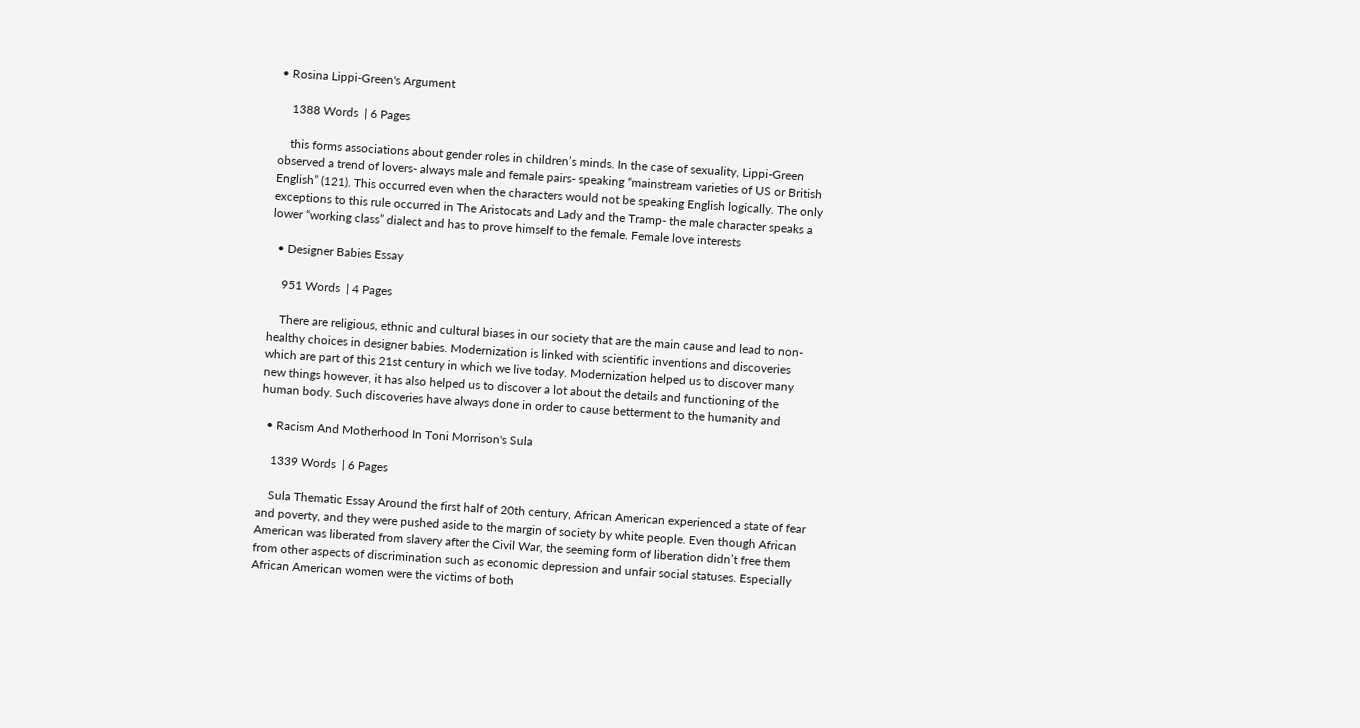• Rosina Lippi-Green's Argument

    1388 Words  | 6 Pages

    this forms associations about gender roles in children’s minds. In the case of sexuality, Lippi-Green observed a trend of lovers- always male and female pairs- speaking “mainstream varieties of US or British English” (121). This occurred even when the characters would not be speaking English logically. The only exceptions to this rule occurred in The Aristocats and Lady and the Tramp- the male character speaks a lower “working class” dialect and has to prove himself to the female. Female love interests

  • Designer Babies Essay

    951 Words  | 4 Pages

    There are religious, ethnic and cultural biases in our society that are the main cause and lead to non-healthy choices in designer babies. Modernization is linked with scientific inventions and discoveries which are part of this 21st century in which we live today. Modernization helped us to discover many new things however, it has also helped us to discover a lot about the details and functioning of the human body. Such discoveries have always done in order to cause betterment to the humanity and

  • Racism And Motherhood In Toni Morrison's Sula

    1339 Words  | 6 Pages

    Sula Thematic Essay Around the first half of 20th century, African American experienced a state of fear and poverty, and they were pushed aside to the margin of society by white people. Even though African American was liberated from slavery after the Civil War, the seeming form of liberation didn’t free them from other aspects of discrimination such as economic depression and unfair social statuses. Especially African American women were the victims of both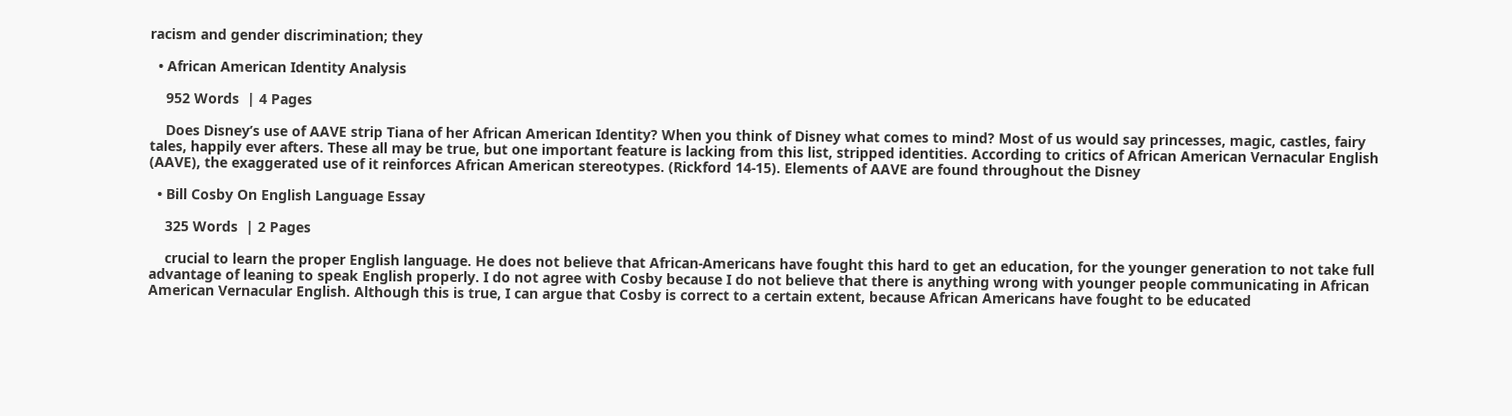racism and gender discrimination; they

  • African American Identity Analysis

    952 Words  | 4 Pages

    Does Disney’s use of AAVE strip Tiana of her African American Identity? When you think of Disney what comes to mind? Most of us would say princesses, magic, castles, fairy tales, happily ever afters. These all may be true, but one important feature is lacking from this list, stripped identities. According to critics of African American Vernacular English (AAVE), the exaggerated use of it reinforces African American stereotypes. (Rickford 14-15). Elements of AAVE are found throughout the Disney

  • Bill Cosby On English Language Essay

    325 Words  | 2 Pages

    crucial to learn the proper English language. He does not believe that African-Americans have fought this hard to get an education, for the younger generation to not take full advantage of leaning to speak English properly. I do not agree with Cosby because I do not believe that there is anything wrong with younger people communicating in African American Vernacular English. Although this is true, I can argue that Cosby is correct to a certain extent, because African Americans have fought to be educated